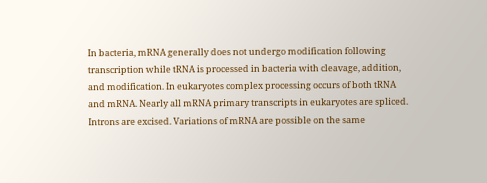In bacteria, mRNA generally does not undergo modification following transcription while tRNA is processed in bacteria with cleavage, addition, and modification. In eukaryotes complex processing occurs of both tRNA and mRNA. Nearly all mRNA primary transcripts in eukaryotes are spliced. Introns are excised. Variations of mRNA are possible on the same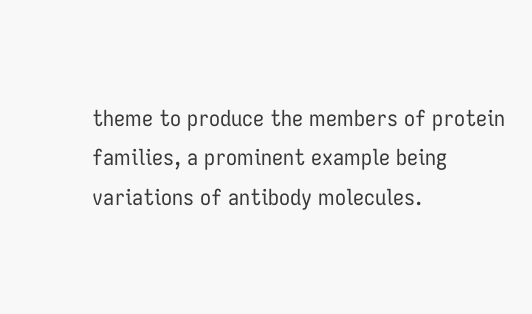theme to produce the members of protein families, a prominent example being variations of antibody molecules.